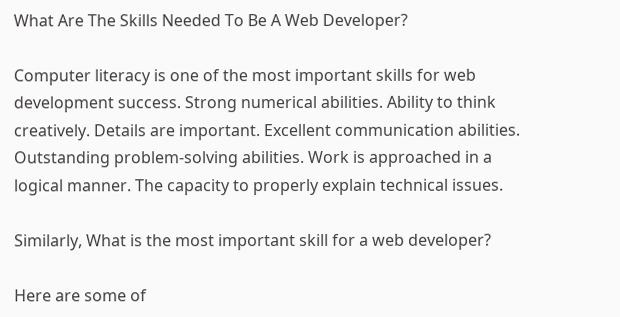What Are The Skills Needed To Be A Web Developer?

Computer literacy is one of the most important skills for web development success. Strong numerical abilities. Ability to think creatively. Details are important. Excellent communication abilities. Outstanding problem-solving abilities. Work is approached in a logical manner. The capacity to properly explain technical issues.

Similarly, What is the most important skill for a web developer?

Here are some of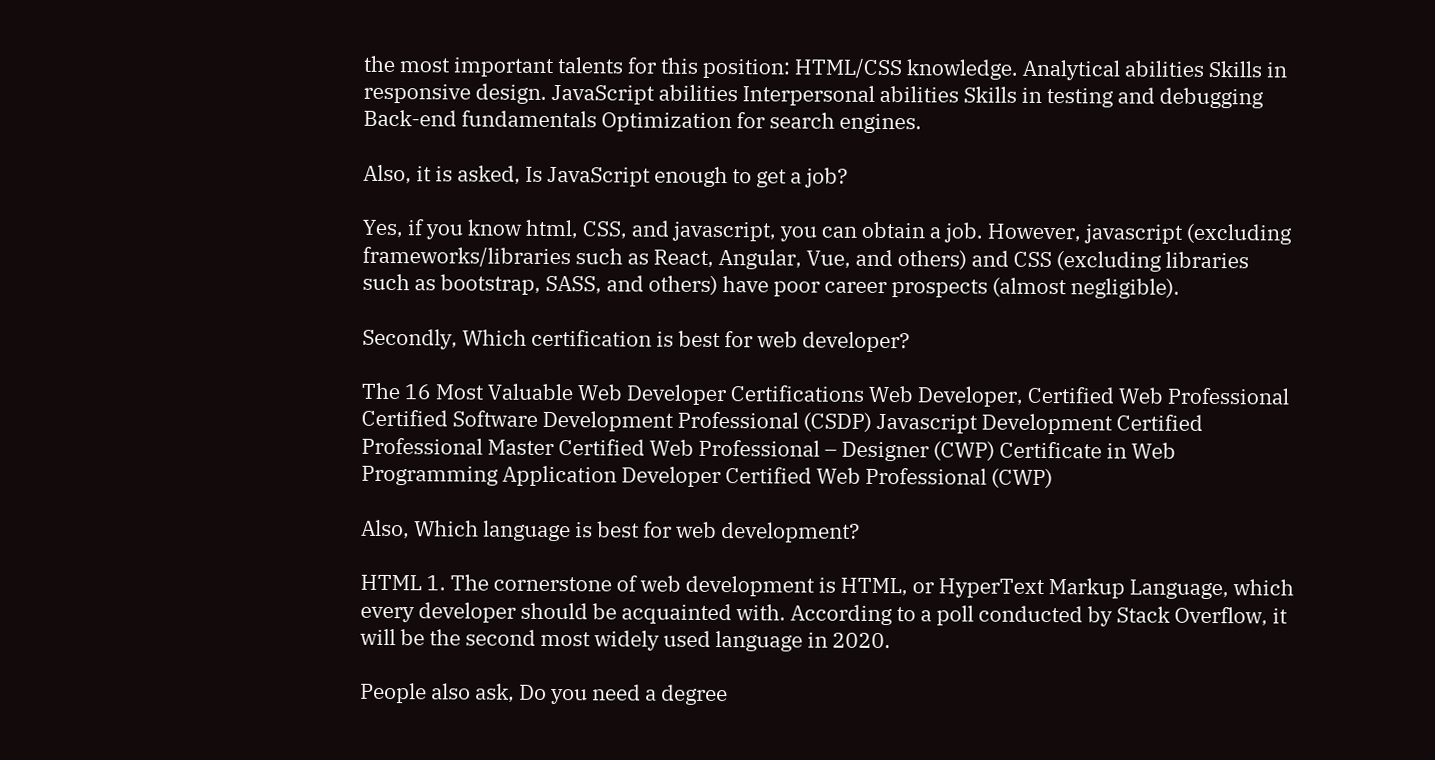the most important talents for this position: HTML/CSS knowledge. Analytical abilities Skills in responsive design. JavaScript abilities Interpersonal abilities Skills in testing and debugging Back-end fundamentals Optimization for search engines.

Also, it is asked, Is JavaScript enough to get a job?

Yes, if you know html, CSS, and javascript, you can obtain a job. However, javascript (excluding frameworks/libraries such as React, Angular, Vue, and others) and CSS (excluding libraries such as bootstrap, SASS, and others) have poor career prospects (almost negligible).

Secondly, Which certification is best for web developer?

The 16 Most Valuable Web Developer Certifications Web Developer, Certified Web Professional Certified Software Development Professional (CSDP) Javascript Development Certified Professional Master Certified Web Professional – Designer (CWP) Certificate in Web Programming Application Developer Certified Web Professional (CWP)

Also, Which language is best for web development?

HTML 1. The cornerstone of web development is HTML, or HyperText Markup Language, which every developer should be acquainted with. According to a poll conducted by Stack Overflow, it will be the second most widely used language in 2020.

People also ask, Do you need a degree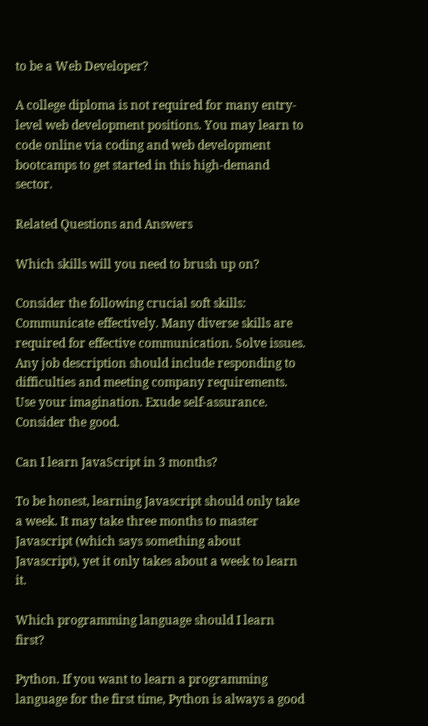to be a Web Developer?

A college diploma is not required for many entry-level web development positions. You may learn to code online via coding and web development bootcamps to get started in this high-demand sector.

Related Questions and Answers

Which skills will you need to brush up on?

Consider the following crucial soft skills: Communicate effectively. Many diverse skills are required for effective communication. Solve issues. Any job description should include responding to difficulties and meeting company requirements. Use your imagination. Exude self-assurance. Consider the good.

Can I learn JavaScript in 3 months?

To be honest, learning Javascript should only take a week. It may take three months to master Javascript (which says something about Javascript), yet it only takes about a week to learn it.

Which programming language should I learn first?

Python. If you want to learn a programming language for the first time, Python is always a good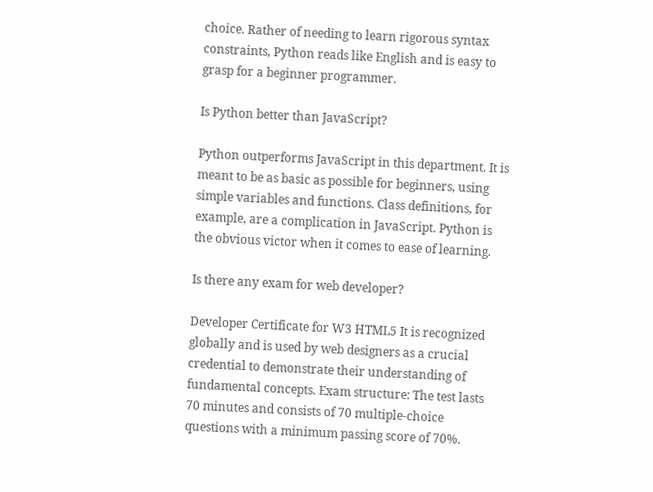choice. Rather of needing to learn rigorous syntax constraints, Python reads like English and is easy to grasp for a beginner programmer.

Is Python better than JavaScript?

Python outperforms JavaScript in this department. It is meant to be as basic as possible for beginners, using simple variables and functions. Class definitions, for example, are a complication in JavaScript. Python is the obvious victor when it comes to ease of learning.

Is there any exam for web developer?

Developer Certificate for W3 HTML5 It is recognized globally and is used by web designers as a crucial credential to demonstrate their understanding of fundamental concepts. Exam structure: The test lasts 70 minutes and consists of 70 multiple-choice questions with a minimum passing score of 70%.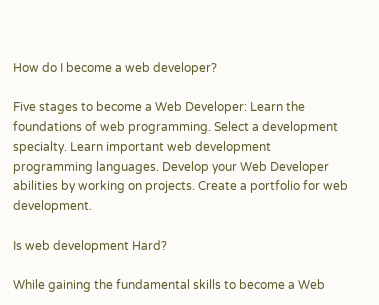How do I become a web developer?

Five stages to become a Web Developer: Learn the foundations of web programming. Select a development specialty. Learn important web development programming languages. Develop your Web Developer abilities by working on projects. Create a portfolio for web development.

Is web development Hard?

While gaining the fundamental skills to become a Web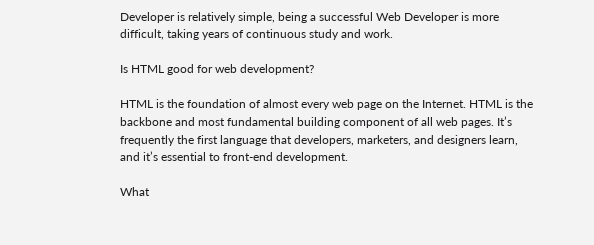Developer is relatively simple, being a successful Web Developer is more difficult, taking years of continuous study and work.

Is HTML good for web development?

HTML is the foundation of almost every web page on the Internet. HTML is the backbone and most fundamental building component of all web pages. It’s frequently the first language that developers, marketers, and designers learn, and it’s essential to front-end development.

What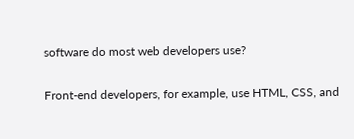software do most web developers use?

Front-end developers, for example, use HTML, CSS, and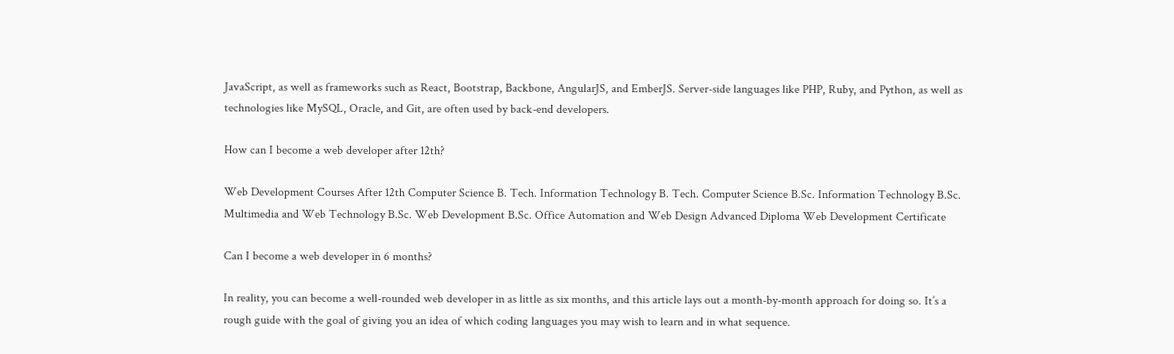JavaScript, as well as frameworks such as React, Bootstrap, Backbone, AngularJS, and EmberJS. Server-side languages like PHP, Ruby, and Python, as well as technologies like MySQL, Oracle, and Git, are often used by back-end developers.

How can I become a web developer after 12th?

Web Development Courses After 12th Computer Science B. Tech. Information Technology B. Tech. Computer Science B.Sc. Information Technology B.Sc. Multimedia and Web Technology B.Sc. Web Development B.Sc. Office Automation and Web Design Advanced Diploma Web Development Certificate

Can I become a web developer in 6 months?

In reality, you can become a well-rounded web developer in as little as six months, and this article lays out a month-by-month approach for doing so. It’s a rough guide with the goal of giving you an idea of which coding languages you may wish to learn and in what sequence.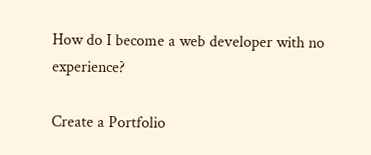How do I become a web developer with no experience?

Create a Portfolio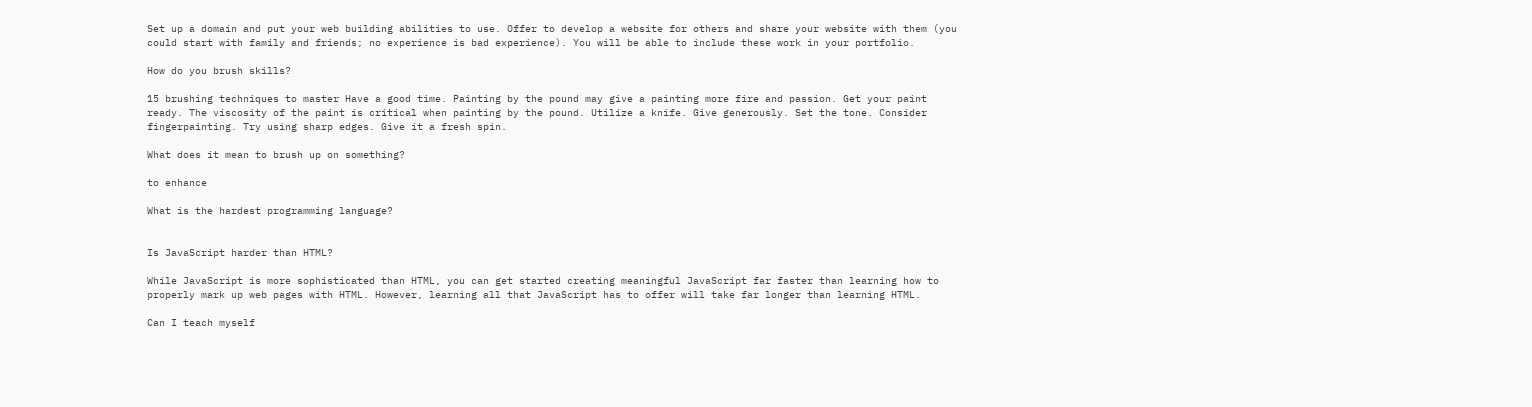Set up a domain and put your web building abilities to use. Offer to develop a website for others and share your website with them (you could start with family and friends; no experience is bad experience). You will be able to include these work in your portfolio.

How do you brush skills?

15 brushing techniques to master Have a good time. Painting by the pound may give a painting more fire and passion. Get your paint ready. The viscosity of the paint is critical when painting by the pound. Utilize a knife. Give generously. Set the tone. Consider fingerpainting. Try using sharp edges. Give it a fresh spin.

What does it mean to brush up on something?

to enhance

What is the hardest programming language?


Is JavaScript harder than HTML?

While JavaScript is more sophisticated than HTML, you can get started creating meaningful JavaScript far faster than learning how to properly mark up web pages with HTML. However, learning all that JavaScript has to offer will take far longer than learning HTML.

Can I teach myself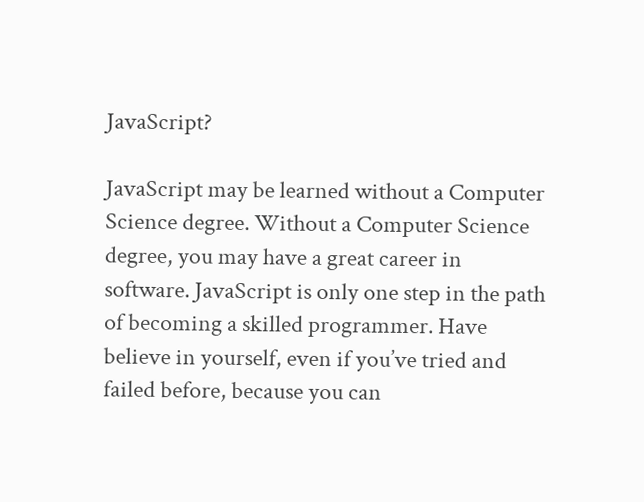JavaScript?

JavaScript may be learned without a Computer Science degree. Without a Computer Science degree, you may have a great career in software. JavaScript is only one step in the path of becoming a skilled programmer. Have believe in yourself, even if you’ve tried and failed before, because you can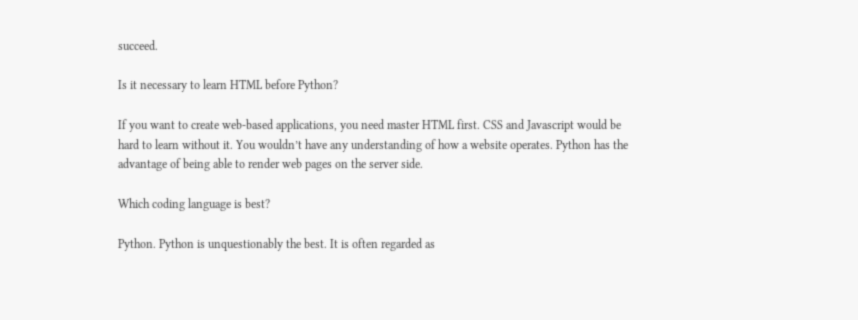succeed.

Is it necessary to learn HTML before Python?

If you want to create web-based applications, you need master HTML first. CSS and Javascript would be hard to learn without it. You wouldn’t have any understanding of how a website operates. Python has the advantage of being able to render web pages on the server side.

Which coding language is best?

Python. Python is unquestionably the best. It is often regarded as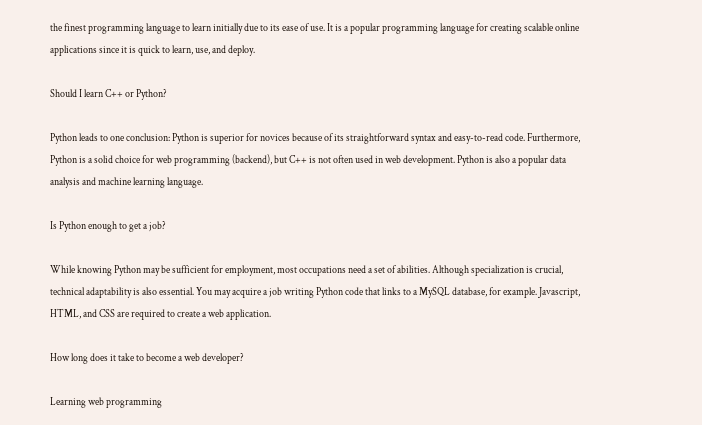the finest programming language to learn initially due to its ease of use. It is a popular programming language for creating scalable online applications since it is quick to learn, use, and deploy.

Should I learn C++ or Python?

Python leads to one conclusion: Python is superior for novices because of its straightforward syntax and easy-to-read code. Furthermore, Python is a solid choice for web programming (backend), but C++ is not often used in web development. Python is also a popular data analysis and machine learning language.

Is Python enough to get a job?

While knowing Python may be sufficient for employment, most occupations need a set of abilities. Although specialization is crucial, technical adaptability is also essential. You may acquire a job writing Python code that links to a MySQL database, for example. Javascript, HTML, and CSS are required to create a web application.

How long does it take to become a web developer?

Learning web programming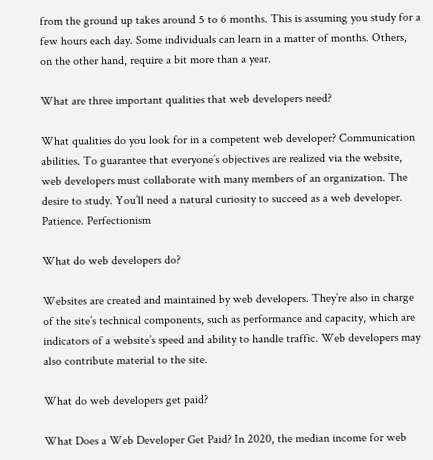from the ground up takes around 5 to 6 months. This is assuming you study for a few hours each day. Some individuals can learn in a matter of months. Others, on the other hand, require a bit more than a year.

What are three important qualities that web developers need?

What qualities do you look for in a competent web developer? Communication abilities. To guarantee that everyone’s objectives are realized via the website, web developers must collaborate with many members of an organization. The desire to study. You’ll need a natural curiosity to succeed as a web developer. Patience. Perfectionism

What do web developers do?

Websites are created and maintained by web developers. They’re also in charge of the site’s technical components, such as performance and capacity, which are indicators of a website’s speed and ability to handle traffic. Web developers may also contribute material to the site.

What do web developers get paid?

What Does a Web Developer Get Paid? In 2020, the median income for web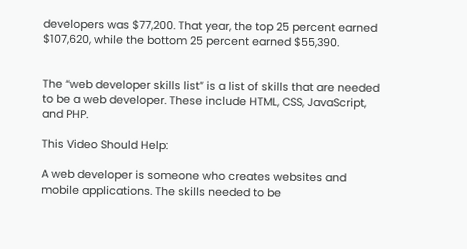developers was $77,200. That year, the top 25 percent earned $107,620, while the bottom 25 percent earned $55,390.


The “web developer skills list” is a list of skills that are needed to be a web developer. These include HTML, CSS, JavaScript, and PHP.

This Video Should Help:

A web developer is someone who creates websites and mobile applications. The skills needed to be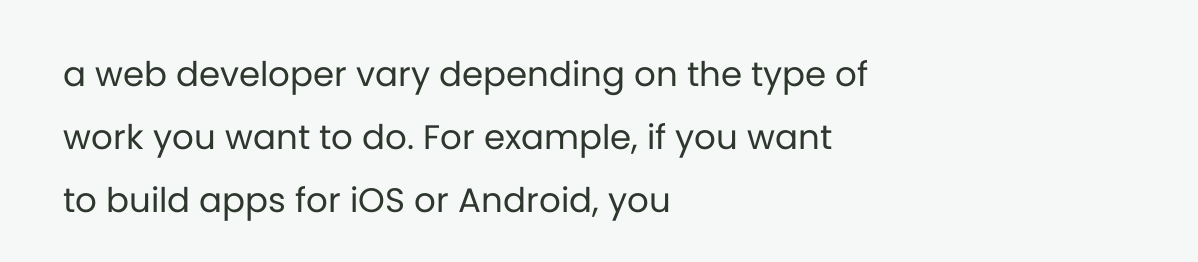a web developer vary depending on the type of work you want to do. For example, if you want to build apps for iOS or Android, you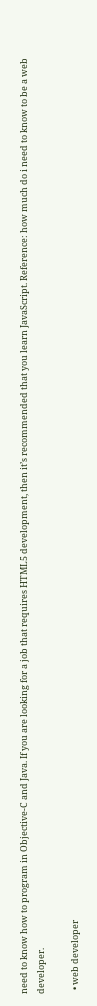need to know how to program in Objective-C and Java. If you are looking for a job that requires HTML5 development, then it’s recommended that you learn JavaScript. Reference: how much do i need to know to be a web developer.

  • web developer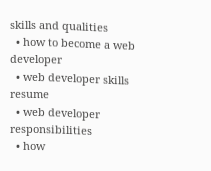skills and qualities
  • how to become a web developer
  • web developer skills resume
  • web developer responsibilities
  • how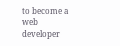to become a web developer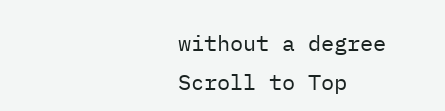without a degree
Scroll to Top